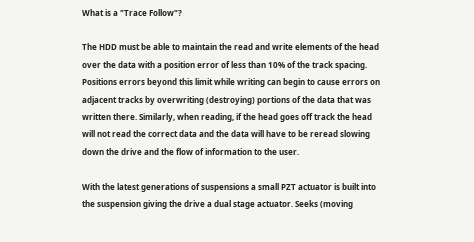What is a "Trace Follow"?

The HDD must be able to maintain the read and write elements of the head over the data with a position error of less than 10% of the track spacing. Positions errors beyond this limit while writing can begin to cause errors on adjacent tracks by overwriting (destroying) portions of the data that was written there. Similarly, when reading, if the head goes off track the head will not read the correct data and the data will have to be reread slowing down the drive and the flow of information to the user.

With the latest generations of suspensions a small PZT actuator is built into the suspension giving the drive a dual stage actuator. Seeks (moving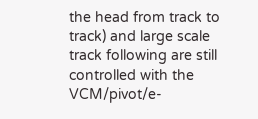the head from track to track) and large scale track following are still controlled with the VCM/pivot/e-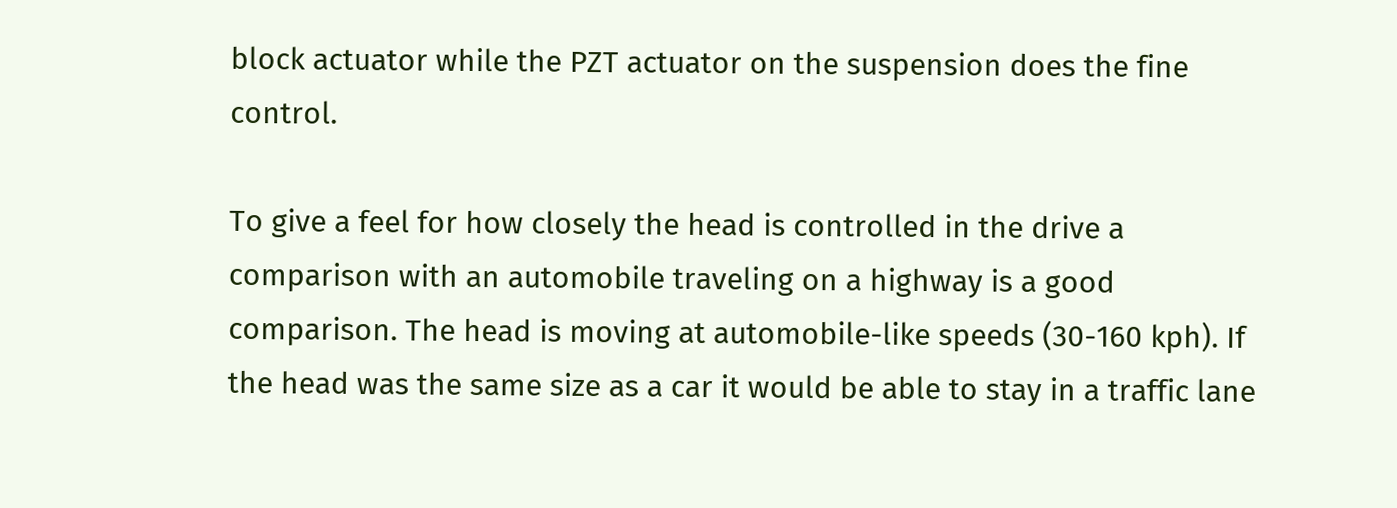block actuator while the PZT actuator on the suspension does the fine control.

To give a feel for how closely the head is controlled in the drive a comparison with an automobile traveling on a highway is a good comparison. The head is moving at automobile-like speeds (30-160 kph). If the head was the same size as a car it would be able to stay in a traffic lane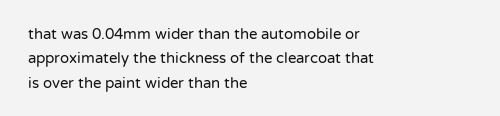that was 0.04mm wider than the automobile or approximately the thickness of the clearcoat that is over the paint wider than the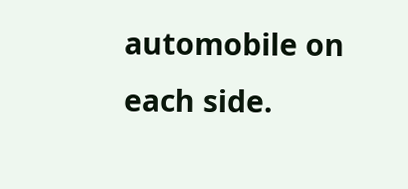automobile on each side.